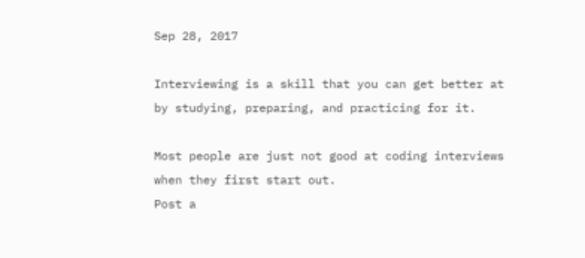Sep 28, 2017

Interviewing is a skill that you can get better at by studying, preparing, and practicing for it.

Most people are just not good at coding interviews when they first start out.
Post a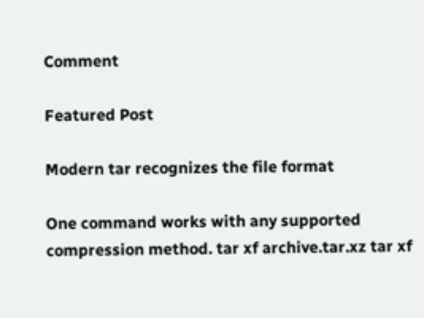Comment

Featured Post

Modern tar recognizes the file format

One command works with any supported compression method. tar xf archive.tar.xz tar xf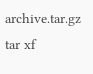archive.tar.gz tar xf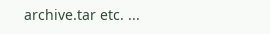archive.tar etc. ...